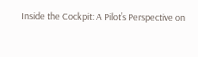Inside the Cockpit: A Pilot’s Perspective on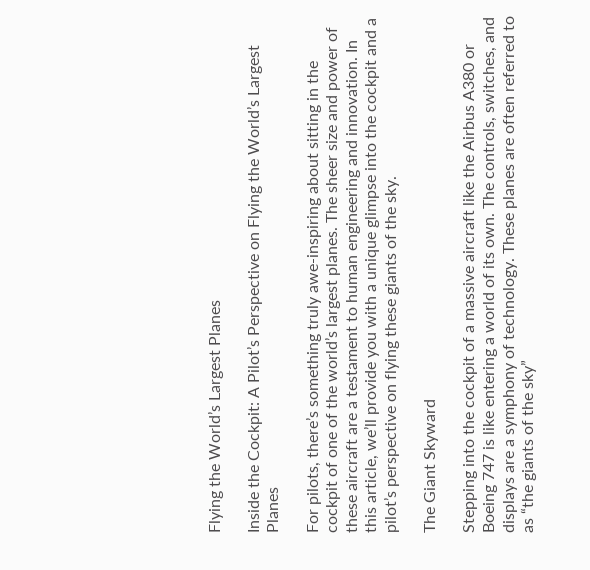Flying the World’s Largest Planes

Inside the Cockpit: A Pilot’s Perspective on Flying the World’s Largest Planes

For pilots, there’s something truly awe-inspiring about sitting in the cockpit of one of the world’s largest planes. The sheer size and power of these aircraft are a testament to human engineering and innovation. In this article, we’ll provide you with a unique glimpse into the cockpit and a pilot’s perspective on flying these giants of the sky.

The Giant Skyward

Stepping into the cockpit of a massive aircraft like the Airbus A380 or Boeing 747 is like entering a world of its own. The controls, switches, and displays are a symphony of technology. These planes are often referred to as “the giants of the sky”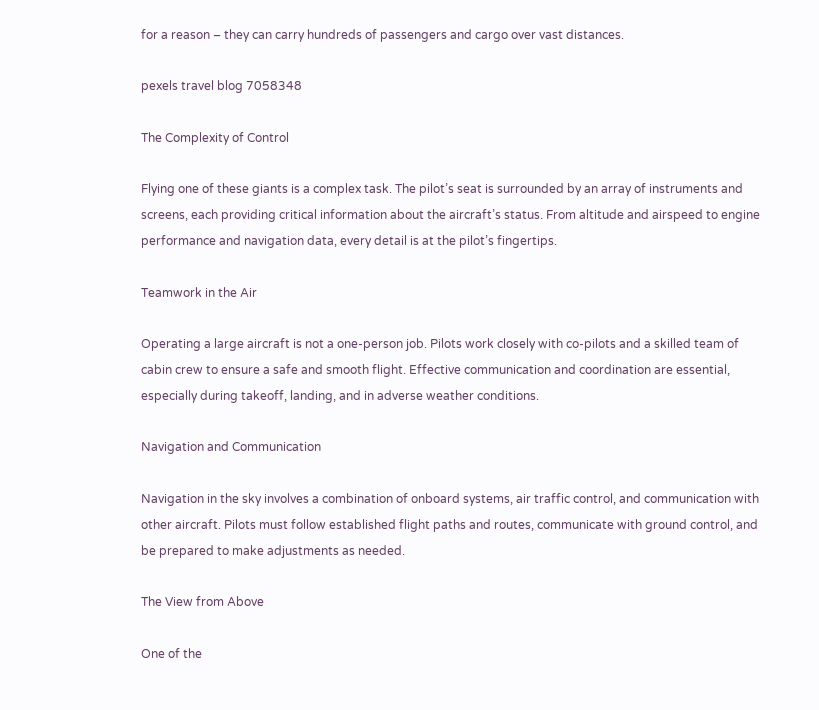for a reason – they can carry hundreds of passengers and cargo over vast distances.

pexels travel blog 7058348

The Complexity of Control

Flying one of these giants is a complex task. The pilot’s seat is surrounded by an array of instruments and screens, each providing critical information about the aircraft’s status. From altitude and airspeed to engine performance and navigation data, every detail is at the pilot’s fingertips.

Teamwork in the Air

Operating a large aircraft is not a one-person job. Pilots work closely with co-pilots and a skilled team of cabin crew to ensure a safe and smooth flight. Effective communication and coordination are essential, especially during takeoff, landing, and in adverse weather conditions.

Navigation and Communication

Navigation in the sky involves a combination of onboard systems, air traffic control, and communication with other aircraft. Pilots must follow established flight paths and routes, communicate with ground control, and be prepared to make adjustments as needed.

The View from Above

One of the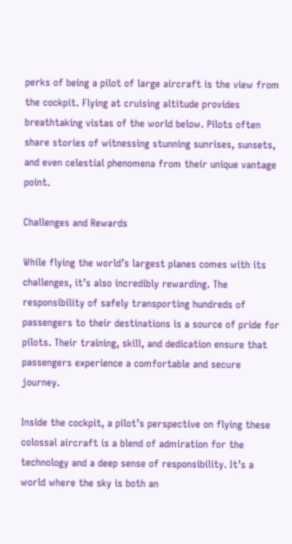perks of being a pilot of large aircraft is the view from the cockpit. Flying at cruising altitude provides breathtaking vistas of the world below. Pilots often share stories of witnessing stunning sunrises, sunsets, and even celestial phenomena from their unique vantage point.

Challenges and Rewards

While flying the world’s largest planes comes with its challenges, it’s also incredibly rewarding. The responsibility of safely transporting hundreds of passengers to their destinations is a source of pride for pilots. Their training, skill, and dedication ensure that passengers experience a comfortable and secure journey.

Inside the cockpit, a pilot’s perspective on flying these colossal aircraft is a blend of admiration for the technology and a deep sense of responsibility. It’s a world where the sky is both an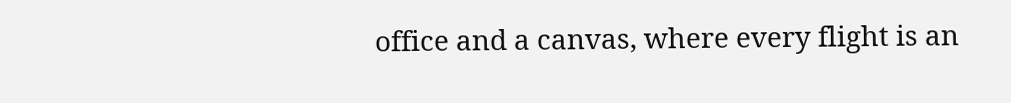office and a canvas, where every flight is an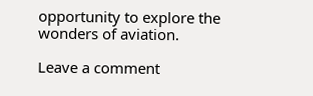opportunity to explore the wonders of aviation.

Leave a comment